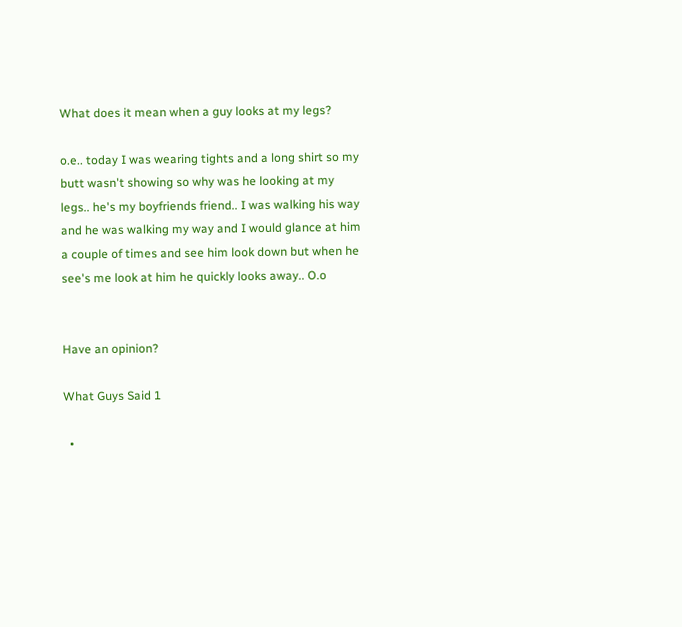What does it mean when a guy looks at my legs?

o.e.. today I was wearing tights and a long shirt so my butt wasn't showing so why was he looking at my legs.. he's my boyfriends friend.. I was walking his way and he was walking my way and I would glance at him a couple of times and see him look down but when he see's me look at him he quickly looks away.. O.o


Have an opinion?

What Guys Said 1

  •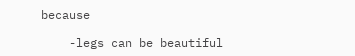because

    -legs can be beautiful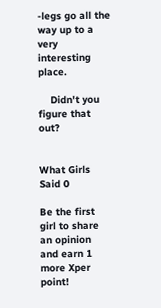-legs go all the way up to a very interesting place.

    Didn't you figure that out?


What Girls Said 0

Be the first girl to share an opinion
and earn 1 more Xper point!